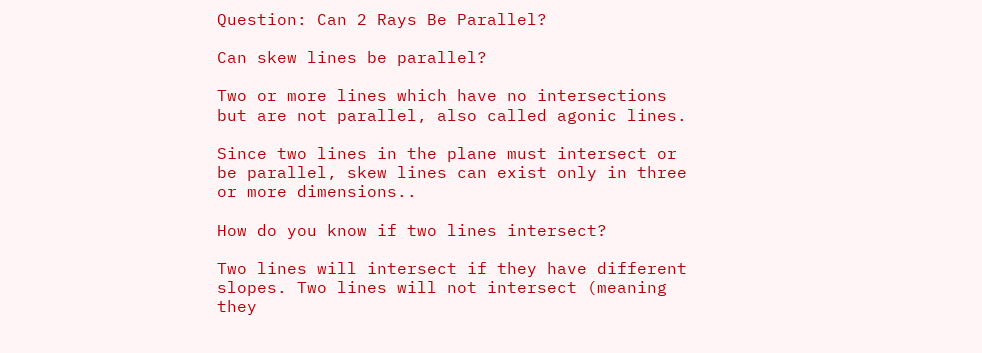Question: Can 2 Rays Be Parallel?

Can skew lines be parallel?

Two or more lines which have no intersections but are not parallel, also called agonic lines.

Since two lines in the plane must intersect or be parallel, skew lines can exist only in three or more dimensions..

How do you know if two lines intersect?

Two lines will intersect if they have different slopes. Two lines will not intersect (meaning they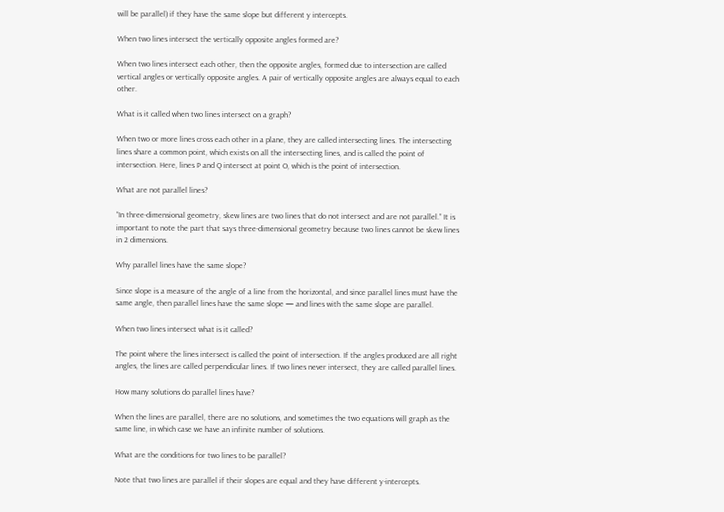will be parallel) if they have the same slope but different y intercepts.

When two lines intersect the vertically opposite angles formed are?

When two lines intersect each other, then the opposite angles, formed due to intersection are called vertical angles or vertically opposite angles. A pair of vertically opposite angles are always equal to each other.

What is it called when two lines intersect on a graph?

When two or more lines cross each other in a plane, they are called intersecting lines. The intersecting lines share a common point, which exists on all the intersecting lines, and is called the point of intersection. Here, lines P and Q intersect at point O, which is the point of intersection.

What are not parallel lines?

“In three-dimensional geometry, skew lines are two lines that do not intersect and are not parallel.” It is important to note the part that says three-dimensional geometry because two lines cannot be skew lines in 2 dimensions.

Why parallel lines have the same slope?

Since slope is a measure of the angle of a line from the horizontal, and since parallel lines must have the same angle, then parallel lines have the same slope — and lines with the same slope are parallel.

When two lines intersect what is it called?

The point where the lines intersect is called the point of intersection. If the angles produced are all right angles, the lines are called perpendicular lines. If two lines never intersect, they are called parallel lines.

How many solutions do parallel lines have?

When the lines are parallel, there are no solutions, and sometimes the two equations will graph as the same line, in which case we have an infinite number of solutions.

What are the conditions for two lines to be parallel?

Note that two lines are parallel if their slopes are equal and they have different y-intercepts.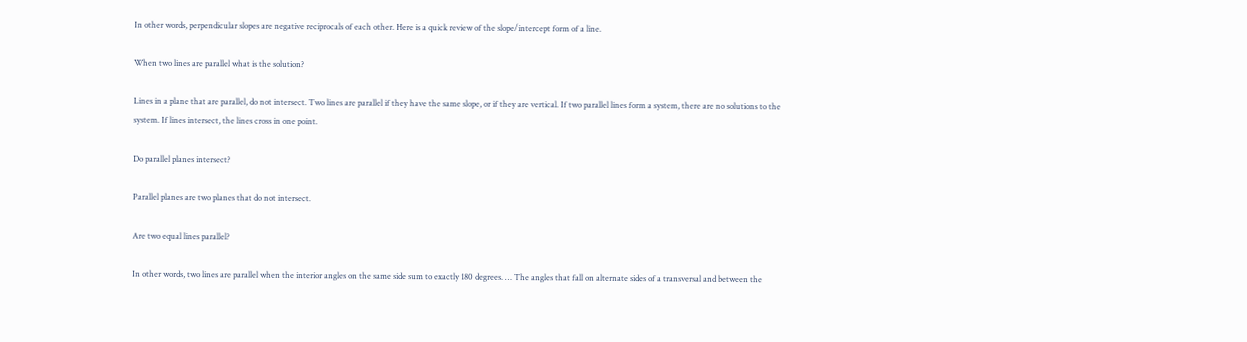In other words, perpendicular slopes are negative reciprocals of each other. Here is a quick review of the slope/intercept form of a line.

When two lines are parallel what is the solution?

Lines in a plane that are parallel, do not intersect. Two lines are parallel if they have the same slope, or if they are vertical. If two parallel lines form a system, there are no solutions to the system. If lines intersect, the lines cross in one point.

Do parallel planes intersect?

Parallel planes are two planes that do not intersect.

Are two equal lines parallel?

In other words, two lines are parallel when the interior angles on the same side sum to exactly 180 degrees. … The angles that fall on alternate sides of a transversal and between the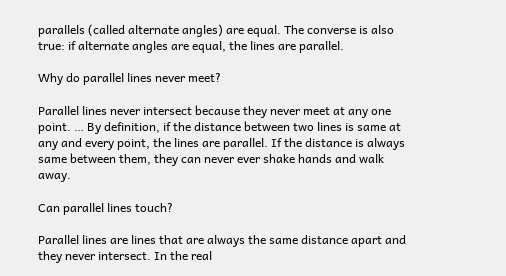parallels (called alternate angles) are equal. The converse is also true: if alternate angles are equal, the lines are parallel.

Why do parallel lines never meet?

Parallel lines never intersect because they never meet at any one point. … By definition, if the distance between two lines is same at any and every point, the lines are parallel. If the distance is always same between them, they can never ever shake hands and walk away.

Can parallel lines touch?

Parallel lines are lines that are always the same distance apart and they never intersect. In the real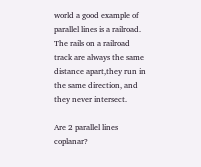world a good example of parallel lines is a railroad. The rails on a railroad track are always the same distance apart,they run in the same direction, and they never intersect.

Are 2 parallel lines coplanar?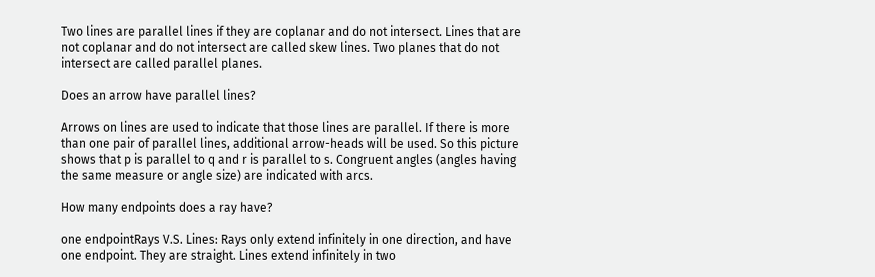Two lines are parallel lines if they are coplanar and do not intersect. Lines that are not coplanar and do not intersect are called skew lines. Two planes that do not intersect are called parallel planes.

Does an arrow have parallel lines?

Arrows on lines are used to indicate that those lines are parallel. If there is more than one pair of parallel lines, additional arrow-heads will be used. So this picture shows that p is parallel to q and r is parallel to s. Congruent angles (angles having the same measure or angle size) are indicated with arcs.

How many endpoints does a ray have?

one endpointRays V.S. Lines: Rays only extend infinitely in one direction, and have one endpoint. They are straight. Lines extend infinitely in two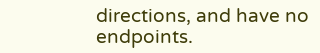directions, and have no endpoints.